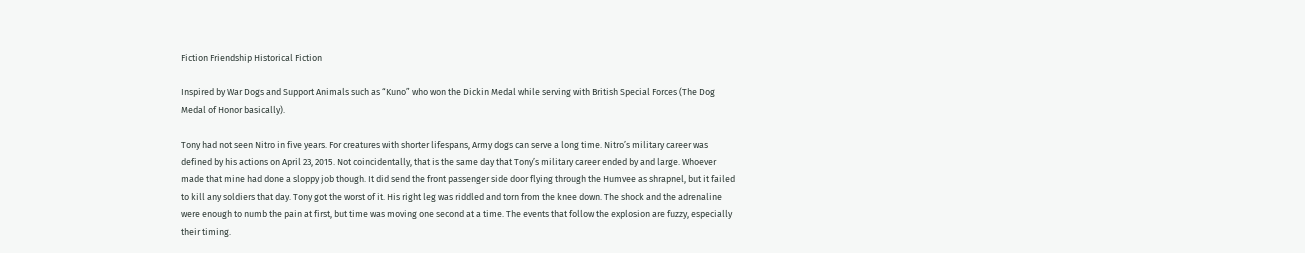Fiction Friendship Historical Fiction

Inspired by War Dogs and Support Animals such as “Kuno” who won the Dickin Medal while serving with British Special Forces (The Dog Medal of Honor basically).

Tony had not seen Nitro in five years. For creatures with shorter lifespans, Army dogs can serve a long time. Nitro’s military career was defined by his actions on April 23, 2015. Not coincidentally, that is the same day that Tony’s military career ended by and large. Whoever made that mine had done a sloppy job though. It did send the front passenger side door flying through the Humvee as shrapnel, but it failed to kill any soldiers that day. Tony got the worst of it. His right leg was riddled and torn from the knee down. The shock and the adrenaline were enough to numb the pain at first, but time was moving one second at a time. The events that follow the explosion are fuzzy, especially their timing.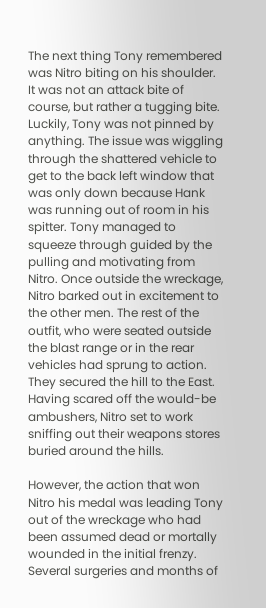The next thing Tony remembered was Nitro biting on his shoulder. It was not an attack bite of course, but rather a tugging bite. Luckily, Tony was not pinned by anything. The issue was wiggling through the shattered vehicle to get to the back left window that was only down because Hank was running out of room in his spitter. Tony managed to squeeze through guided by the pulling and motivating from Nitro. Once outside the wreckage, Nitro barked out in excitement to the other men. The rest of the outfit, who were seated outside the blast range or in the rear vehicles had sprung to action. They secured the hill to the East. Having scared off the would-be ambushers, Nitro set to work sniffing out their weapons stores buried around the hills.

However, the action that won Nitro his medal was leading Tony out of the wreckage who had been assumed dead or mortally wounded in the initial frenzy. Several surgeries and months of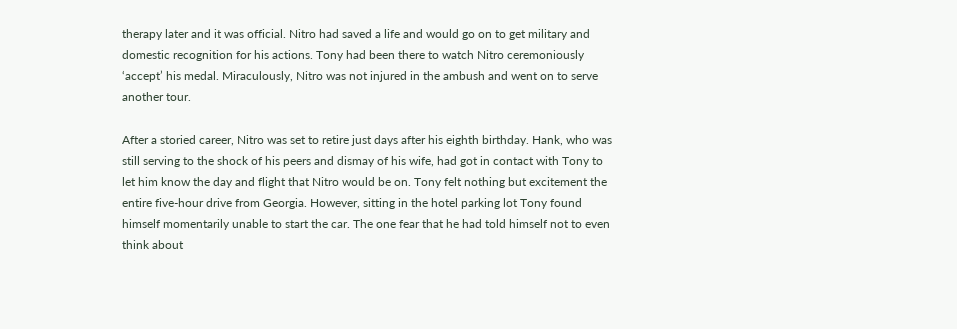therapy later and it was official. Nitro had saved a life and would go on to get military and domestic recognition for his actions. Tony had been there to watch Nitro ceremoniously ‘accept’ his medal. Miraculously, Nitro was not injured in the ambush and went on to serve another tour.

After a storied career, Nitro was set to retire just days after his eighth birthday. Hank, who was still serving to the shock of his peers and dismay of his wife, had got in contact with Tony to let him know the day and flight that Nitro would be on. Tony felt nothing but excitement the entire five-hour drive from Georgia. However, sitting in the hotel parking lot Tony found himself momentarily unable to start the car. The one fear that he had told himself not to even think about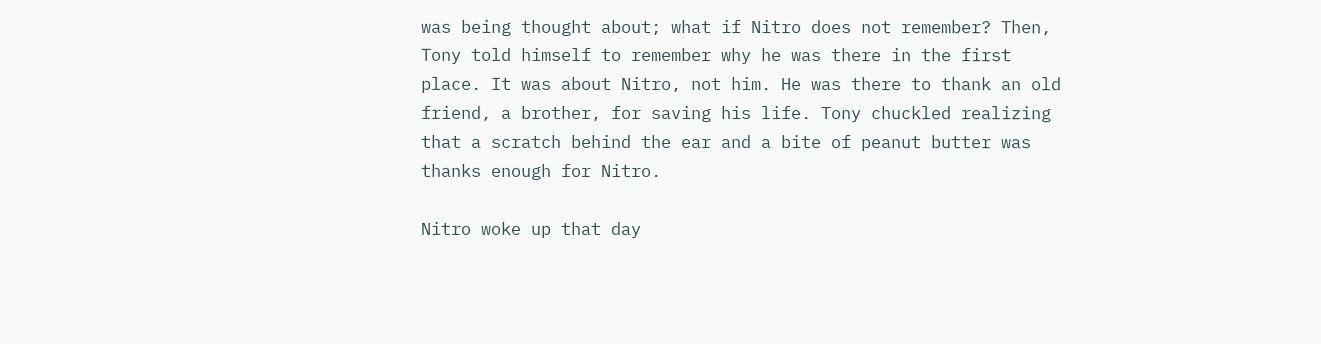was being thought about; what if Nitro does not remember? Then, Tony told himself to remember why he was there in the first place. It was about Nitro, not him. He was there to thank an old friend, a brother, for saving his life. Tony chuckled realizing that a scratch behind the ear and a bite of peanut butter was thanks enough for Nitro.

Nitro woke up that day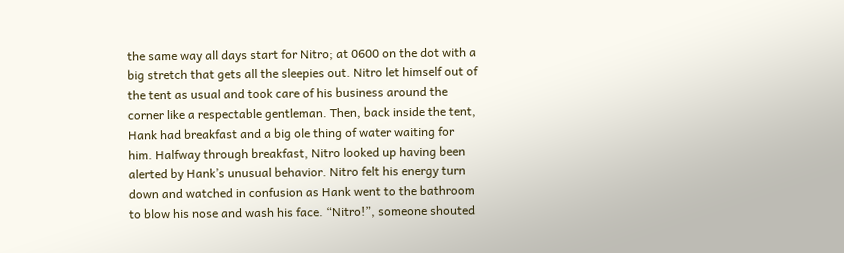the same way all days start for Nitro; at 0600 on the dot with a big stretch that gets all the sleepies out. Nitro let himself out of the tent as usual and took care of his business around the corner like a respectable gentleman. Then, back inside the tent, Hank had breakfast and a big ole thing of water waiting for him. Halfway through breakfast, Nitro looked up having been alerted by Hank’s unusual behavior. Nitro felt his energy turn down and watched in confusion as Hank went to the bathroom to blow his nose and wash his face. “Nitro!”, someone shouted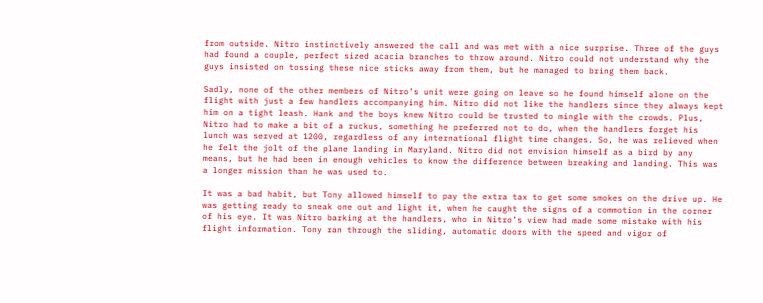from outside. Nitro instinctively answered the call and was met with a nice surprise. Three of the guys had found a couple, perfect sized acacia branches to throw around. Nitro could not understand why the guys insisted on tossing these nice sticks away from them, but he managed to bring them back.

Sadly, none of the other members of Nitro’s unit were going on leave so he found himself alone on the flight with just a few handlers accompanying him. Nitro did not like the handlers since they always kept him on a tight leash. Hank and the boys knew Nitro could be trusted to mingle with the crowds. Plus, Nitro had to make a bit of a ruckus, something he preferred not to do, when the handlers forget his lunch was served at 1200, regardless of any international flight time changes. So, he was relieved when he felt the jolt of the plane landing in Maryland. Nitro did not envision himself as a bird by any means, but he had been in enough vehicles to know the difference between breaking and landing. This was a longer mission than he was used to.

It was a bad habit, but Tony allowed himself to pay the extra tax to get some smokes on the drive up. He was getting ready to sneak one out and light it, when he caught the signs of a commotion in the corner of his eye. It was Nitro barking at the handlers, who in Nitro’s view had made some mistake with his flight information. Tony ran through the sliding, automatic doors with the speed and vigor of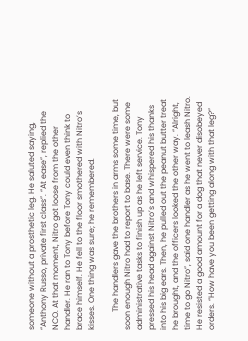someone without a prosthetic leg. He saluted saying, “Anthony Russo, private first class”. “At ease”, replied the NCO. At that moment, Nitro got loose from the other handler. He ran to Tony before Tony could even think to brace himself. He fell to the floor smothered with Nitro’s kisses. One thing was sure; he remembered.

         The handlers gave the brothers in arms some time, but soon enough Nitro had to report to base. There were some administrative tasks to finish up as he left service. Tony pressed his head against Nitro’s and whispered his thanks into his big ears. Then, he pulled out the peanut butter treat he brought, and the officers looked the other way. “Alright, time to go Nitro”, said one handler as he went to leash Nitro. He resisted a good amount for a dog that never disobeyed orders. “How have you been getting along with that leg?”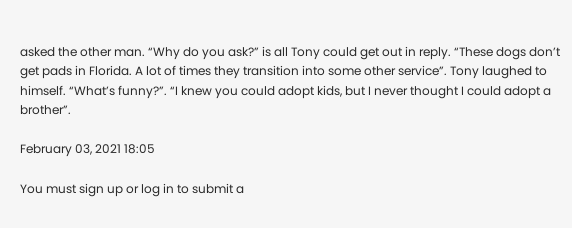asked the other man. “Why do you ask?” is all Tony could get out in reply. “These dogs don’t get pads in Florida. A lot of times they transition into some other service”. Tony laughed to himself. “What’s funny?”. “I knew you could adopt kids, but I never thought I could adopt a brother”.

February 03, 2021 18:05

You must sign up or log in to submit a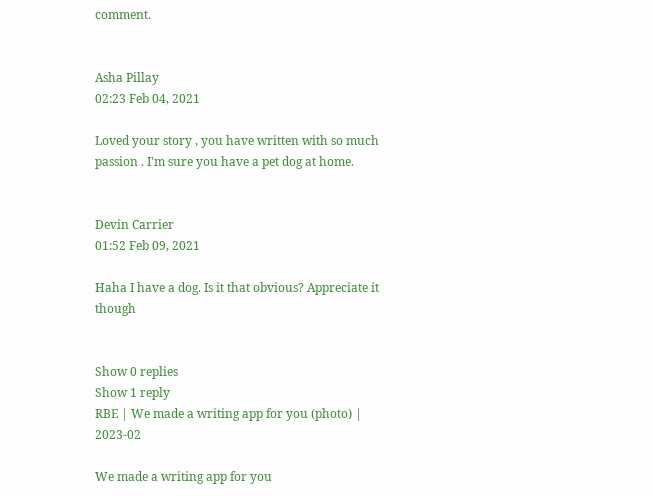comment.


Asha Pillay
02:23 Feb 04, 2021

Loved your story , you have written with so much passion . I'm sure you have a pet dog at home.


Devin Carrier
01:52 Feb 09, 2021

Haha I have a dog. Is it that obvious? Appreciate it though


Show 0 replies
Show 1 reply
RBE | We made a writing app for you (photo) | 2023-02

We made a writing app for you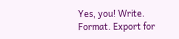Yes, you! Write. Format. Export for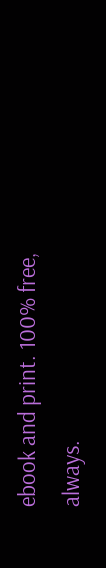ebook and print. 100% free, always.